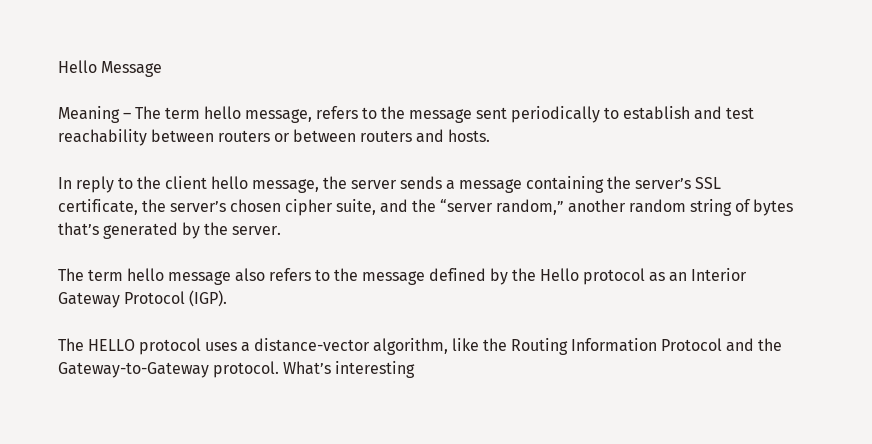Hello Message

Meaning – The term hello message, refers to the message sent periodically to establish and test reachability between routers or between routers and hosts.

In reply to the client hello message, the server sends a message containing the server’s SSL certificate, the server’s chosen cipher suite, and the “server random,” another random string of bytes that’s generated by the server.

The term hello message also refers to the message defined by the Hello protocol as an Interior Gateway Protocol (IGP).

The HELLO protocol uses a distance-vector algorithm, like the Routing Information Protocol and the Gateway-to-Gateway protocol. What’s interesting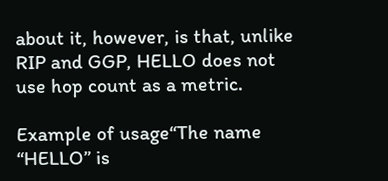about it, however, is that, unlike RIP and GGP, HELLO does not use hop count as a metric.

Example of usage“The name “HELLO” is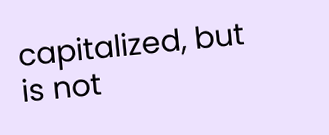capitalized, but is not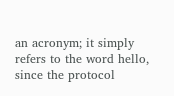an acronym; it simply refers to the word hello, since the protocol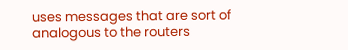uses messages that are sort of analogous to the routers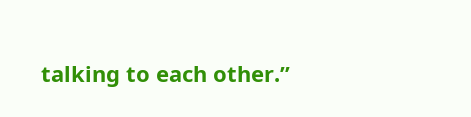talking to each other.”